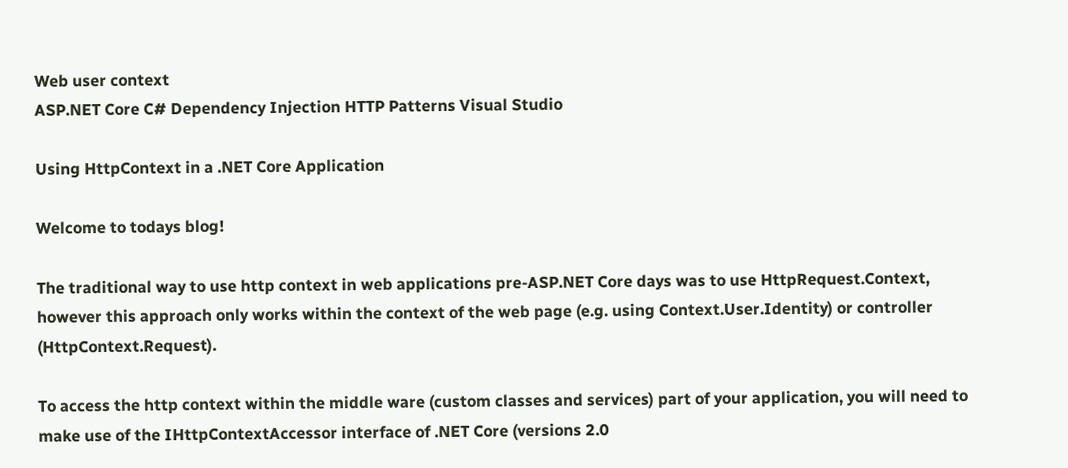Web user context
ASP.NET Core C# Dependency Injection HTTP Patterns Visual Studio

Using HttpContext in a .NET Core Application

Welcome to todays blog!

The traditional way to use http context in web applications pre-ASP.NET Core days was to use HttpRequest.Context, however this approach only works within the context of the web page (e.g. using Context.User.Identity) or controller (HttpContext.Request).

To access the http context within the middle ware (custom classes and services) part of your application, you will need to make use of the IHttpContextAccessor interface of .NET Core (versions 2.0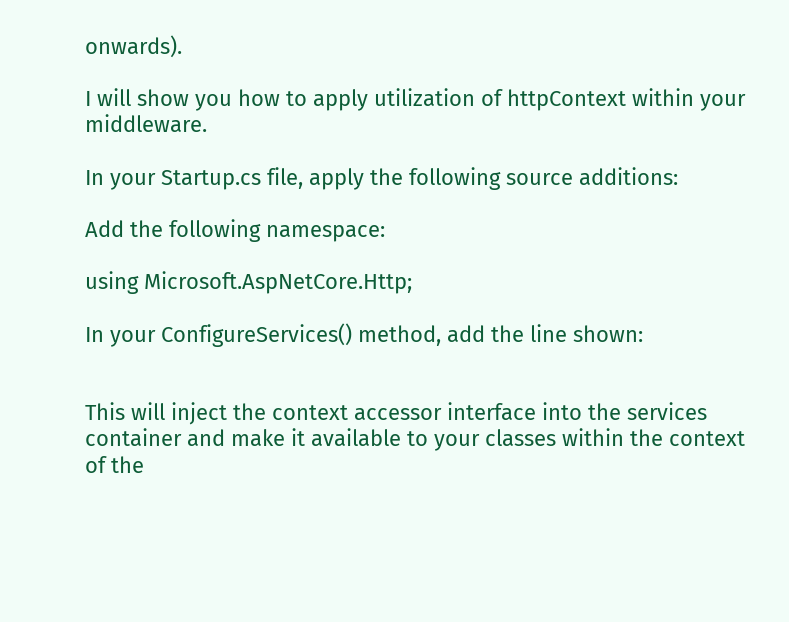onwards).

I will show you how to apply utilization of httpContext within your middleware.

In your Startup.cs file, apply the following source additions:

Add the following namespace:

using Microsoft.AspNetCore.Http;

In your ConfigureServices() method, add the line shown:


This will inject the context accessor interface into the services container and make it available to your classes within the context of the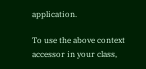application.

To use the above context accessor in your class,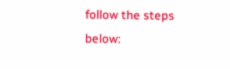follow the steps below: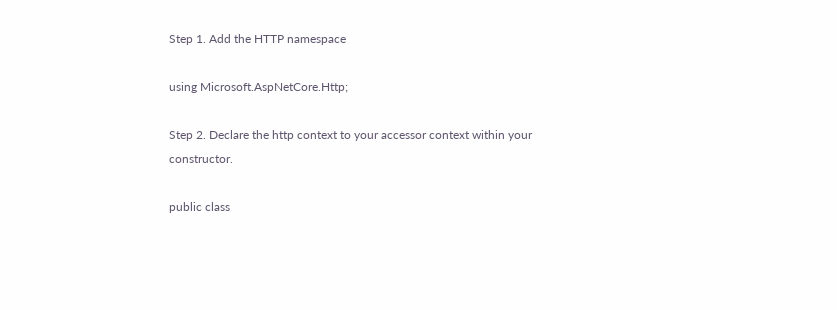Step 1. Add the HTTP namespace

using Microsoft.AspNetCore.Http;

Step 2. Declare the http context to your accessor context within your constructor.

public class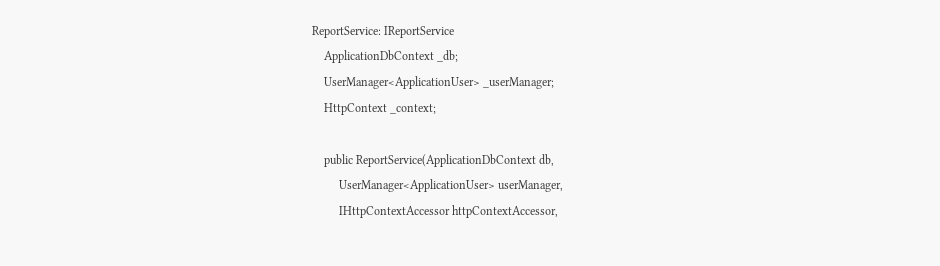ReportService: IReportService
    ApplicationDbContext _db;
    UserManager<ApplicationUser> _userManager;
    HttpContext _context;

    public ReportService(ApplicationDbContext db,
         UserManager<ApplicationUser> userManager,
         IHttpContextAccessor httpContextAccessor,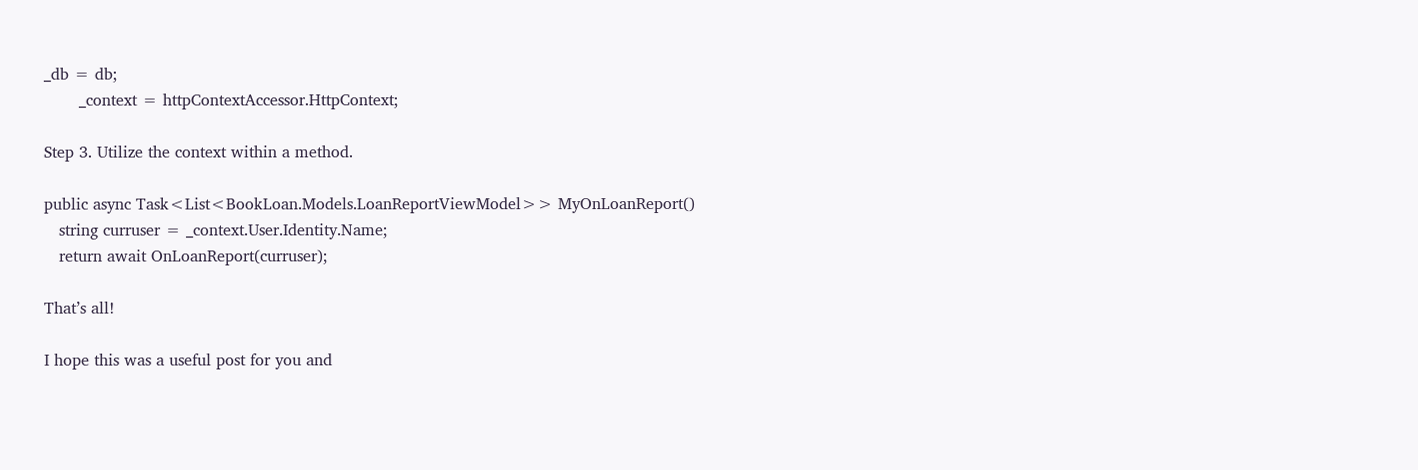_db = db;
       _context = httpContextAccessor.HttpContext;

Step 3. Utilize the context within a method.

public async Task<List<BookLoan.Models.LoanReportViewModel>> MyOnLoanReport()
   string curruser = _context.User.Identity.Name;
   return await OnLoanReport(curruser);

That’s all!

I hope this was a useful post for you and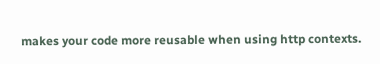makes your code more reusable when using http contexts.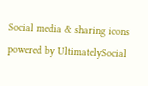Social media & sharing icons powered by UltimatelySocial